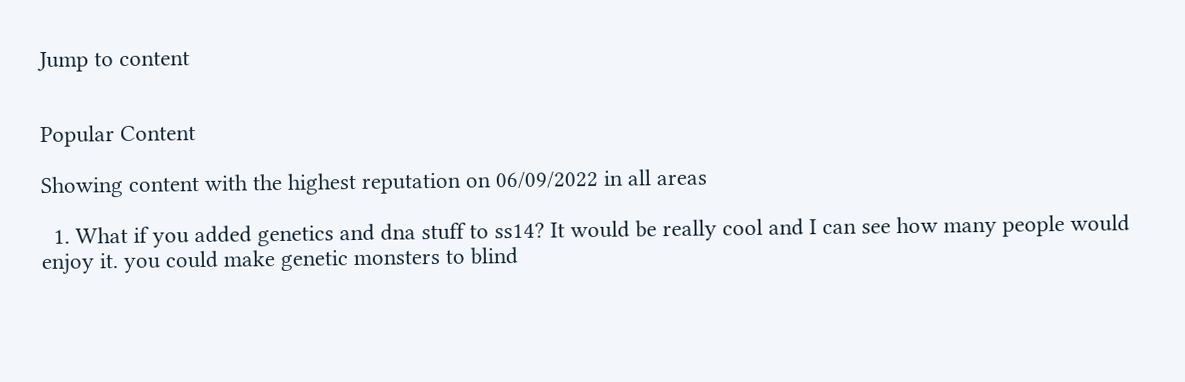Jump to content


Popular Content

Showing content with the highest reputation on 06/09/2022 in all areas

  1. What if you added genetics and dna stuff to ss14? It would be really cool and I can see how many people would enjoy it. you could make genetic monsters to blind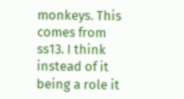monkeys. This comes from ss13. I think instead of it being a role it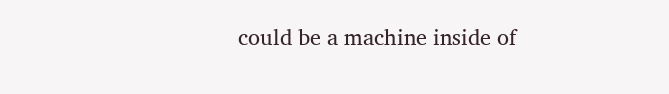could be a machine inside of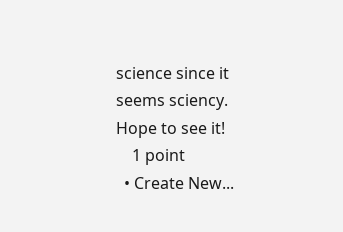science since it seems sciency. Hope to see it!
    1 point
  • Create New...